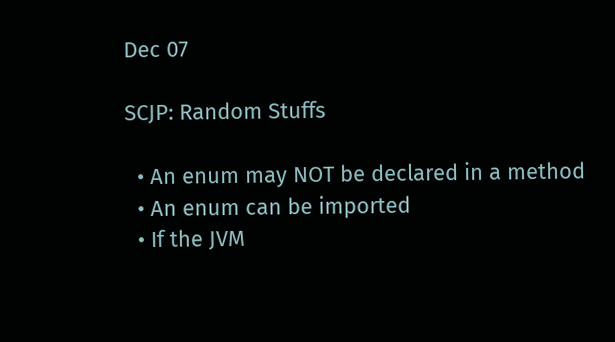Dec 07

SCJP: Random Stuffs

  • An enum may NOT be declared in a method
  • An enum can be imported
  • If the JVM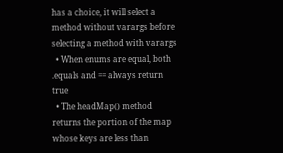has a choice, it will select a method without varargs before selecting a method with varargs
  • When enums are equal, both .equals and == always return true
  • The headMap() method returns the portion of the map whose keys are less than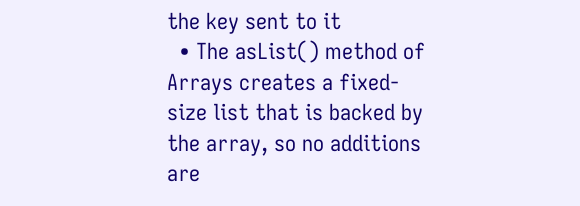the key sent to it
  • The asList() method of Arrays creates a fixed-size list that is backed by the array, so no additions are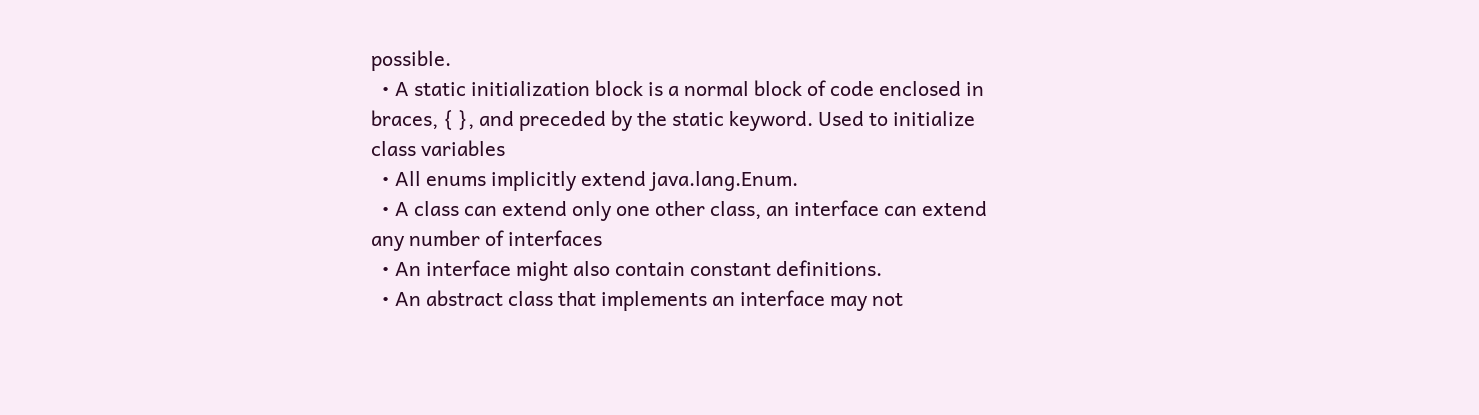possible.
  • A static initialization block is a normal block of code enclosed in braces, { }, and preceded by the static keyword. Used to initialize class variables
  • All enums implicitly extend java.lang.Enum.
  • A class can extend only one other class, an interface can extend any number of interfaces
  • An interface might also contain constant definitions.
  • An abstract class that implements an interface may not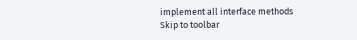implement all interface methods
Skip to toolbar